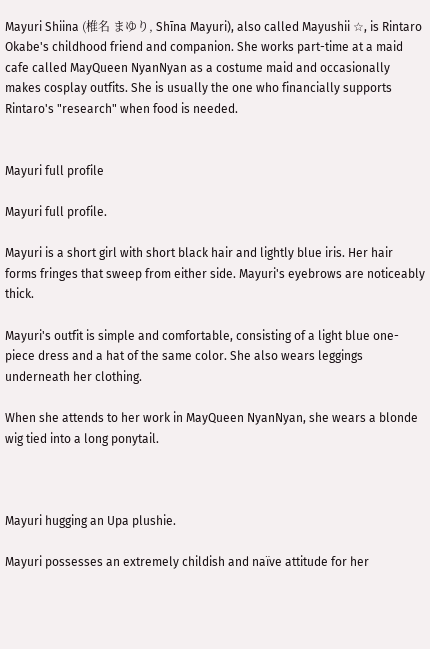Mayuri Shiina (椎名 まゆり, Shīna Mayuri), also called Mayushii ☆, is Rintaro Okabe's childhood friend and companion. She works part-time at a maid cafe called MayQueen NyanNyan as a costume maid and occasionally makes cosplay outfits. She is usually the one who financially supports Rintaro's "research" when food is needed.


Mayuri full profile

Mayuri full profile.

Mayuri is a short girl with short black hair and lightly blue iris. Her hair forms fringes that sweep from either side. Mayuri's eyebrows are noticeably thick.

Mayuri's outfit is simple and comfortable, consisting of a light blue one-piece dress and a hat of the same color. She also wears leggings underneath her clothing.

When she attends to her work in MayQueen NyanNyan, she wears a blonde wig tied into a long ponytail.



Mayuri hugging an Upa plushie.

Mayuri possesses an extremely childish and naïve attitude for her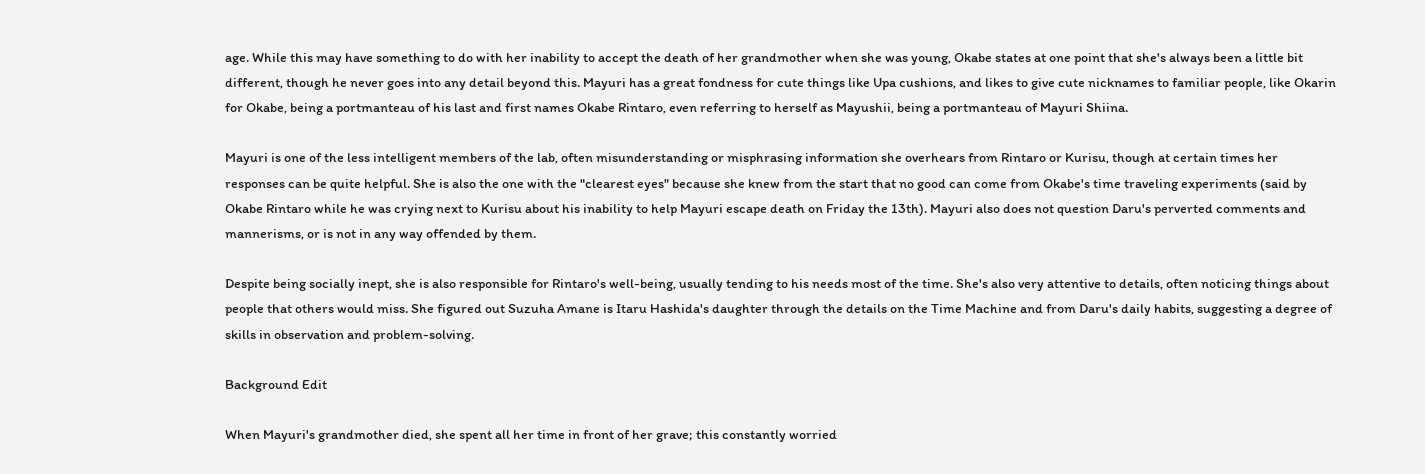age. While this may have something to do with her inability to accept the death of her grandmother when she was young, Okabe states at one point that she's always been a little bit different, though he never goes into any detail beyond this. Mayuri has a great fondness for cute things like Upa cushions, and likes to give cute nicknames to familiar people, like Okarin for Okabe, being a portmanteau of his last and first names Okabe Rintaro, even referring to herself as Mayushii, being a portmanteau of Mayuri Shiina.

Mayuri is one of the less intelligent members of the lab, often misunderstanding or misphrasing information she overhears from Rintaro or Kurisu, though at certain times her responses can be quite helpful. She is also the one with the "clearest eyes" because she knew from the start that no good can come from Okabe's time traveling experiments (said by Okabe Rintaro while he was crying next to Kurisu about his inability to help Mayuri escape death on Friday the 13th). Mayuri also does not question Daru's perverted comments and mannerisms, or is not in any way offended by them.

Despite being socially inept, she is also responsible for Rintaro's well-being, usually tending to his needs most of the time. She's also very attentive to details, often noticing things about people that others would miss. She figured out Suzuha Amane is Itaru Hashida's daughter through the details on the Time Machine and from Daru's daily habits, suggesting a degree of skills in observation and problem-solving.

Background Edit

When Mayuri's grandmother died, she spent all her time in front of her grave; this constantly worried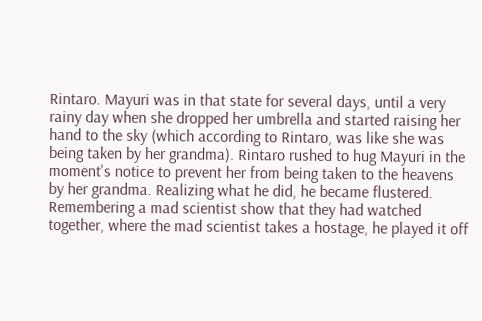Rintaro. Mayuri was in that state for several days, until a very rainy day when she dropped her umbrella and started raising her hand to the sky (which according to Rintaro, was like she was being taken by her grandma). Rintaro rushed to hug Mayuri in the moment's notice to prevent her from being taken to the heavens by her grandma. Realizing what he did, he became flustered. Remembering a mad scientist show that they had watched together, where the mad scientist takes a hostage, he played it off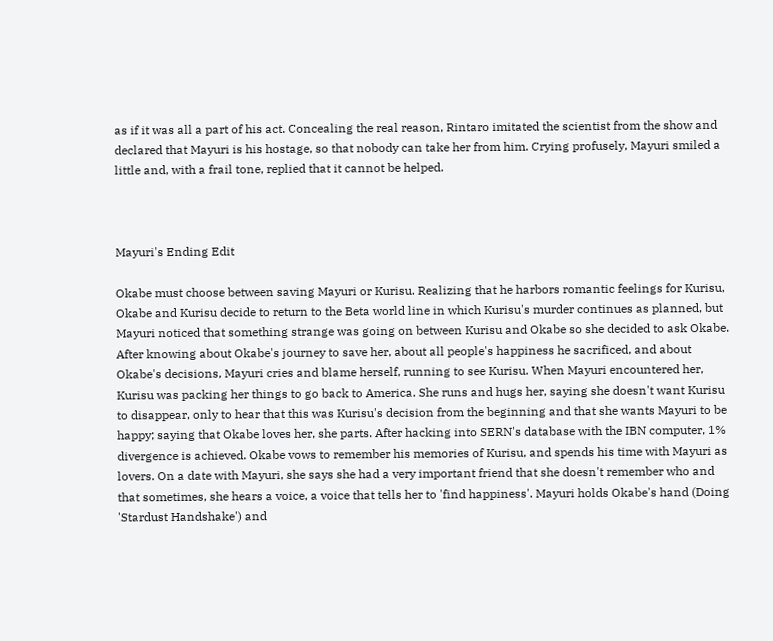as if it was all a part of his act. Concealing the real reason, Rintaro imitated the scientist from the show and declared that Mayuri is his hostage, so that nobody can take her from him. Crying profusely, Mayuri smiled a little and, with a frail tone, replied that it cannot be helped.



Mayuri's Ending Edit

Okabe must choose between saving Mayuri or Kurisu. Realizing that he harbors romantic feelings for Kurisu, Okabe and Kurisu decide to return to the Beta world line in which Kurisu's murder continues as planned, but Mayuri noticed that something strange was going on between Kurisu and Okabe so she decided to ask Okabe. After knowing about Okabe's journey to save her, about all people's happiness he sacrificed, and about Okabe's decisions, Mayuri cries and blame herself, running to see Kurisu. When Mayuri encountered her, Kurisu was packing her things to go back to America. She runs and hugs her, saying she doesn't want Kurisu to disappear, only to hear that this was Kurisu's decision from the beginning and that she wants Mayuri to be happy; saying that Okabe loves her, she parts. After hacking into SERN's database with the IBN computer, 1% divergence is achieved. Okabe vows to remember his memories of Kurisu, and spends his time with Mayuri as lovers. On a date with Mayuri, she says she had a very important friend that she doesn't remember who and that sometimes, she hears a voice, a voice that tells her to 'find happiness'. Mayuri holds Okabe's hand (Doing 'Stardust Handshake') and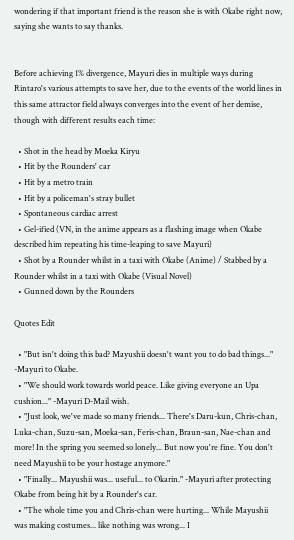wondering if that important friend is the reason she is with Okabe right now, saying she wants to say thanks.


Before achieving 1% divergence, Mayuri dies in multiple ways during Rintaro's various attempts to save her, due to the events of the world lines in this same attractor field always converges into the event of her demise, though with different results each time:

  • Shot in the head by Moeka Kiryu
  • Hit by the Rounders' car
  • Hit by a metro train
  • Hit by a policeman's stray bullet
  • Spontaneous cardiac arrest
  • Gel-ified (VN, in the anime appears as a flashing image when Okabe described him repeating his time-leaping to save Mayuri)
  • Shot by a Rounder whilst in a taxi with Okabe (Anime) / Stabbed by a Rounder whilst in a taxi with Okabe (Visual Novel)
  • Gunned down by the Rounders

Quotes Edit

  • "But isn't doing this bad? Mayushii doesn't want you to do bad things..." -Mayuri to Okabe.
  • "We should work towards world peace. Like giving everyone an Upa cushion..." -Mayuri D-Mail wish.
  • "Just look, we've made so many friends... There's Daru-kun, Chris-chan, Luka-chan, Suzu-san, Moeka-san, Feris-chan, Braun-san, Nae-chan and more! In the spring you seemed so lonely... But now you're fine. You don't need Mayushii to be your hostage anymore."
  • "Finally... Mayushii was... useful... to Okarin." -Mayuri after protecting Okabe from being hit by a Rounder's car.
  • "The whole time you and Chris-chan were hurting... While Mayushii was making costumes... like nothing was wrong... I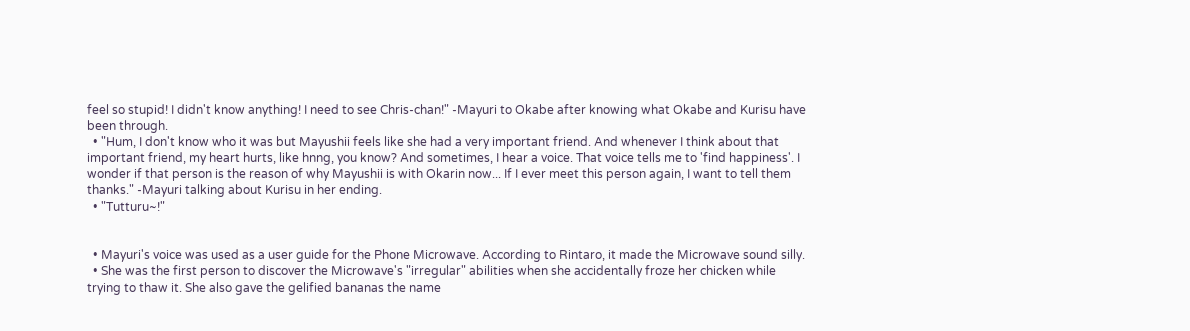feel so stupid! I didn't know anything! I need to see Chris-chan!" -Mayuri to Okabe after knowing what Okabe and Kurisu have been through.
  • "Hum, I don't know who it was but Mayushii feels like she had a very important friend. And whenever I think about that important friend, my heart hurts, like hnng, you know? And sometimes, I hear a voice. That voice tells me to 'find happiness'. I wonder if that person is the reason of why Mayushii is with Okarin now... If I ever meet this person again, I want to tell them thanks." -Mayuri talking about Kurisu in her ending.
  • "Tutturu~!"


  • Mayuri's voice was used as a user guide for the Phone Microwave. According to Rintaro, it made the Microwave sound silly.
  • She was the first person to discover the Microwave's "irregular" abilities when she accidentally froze her chicken while trying to thaw it. She also gave the gelified bananas the name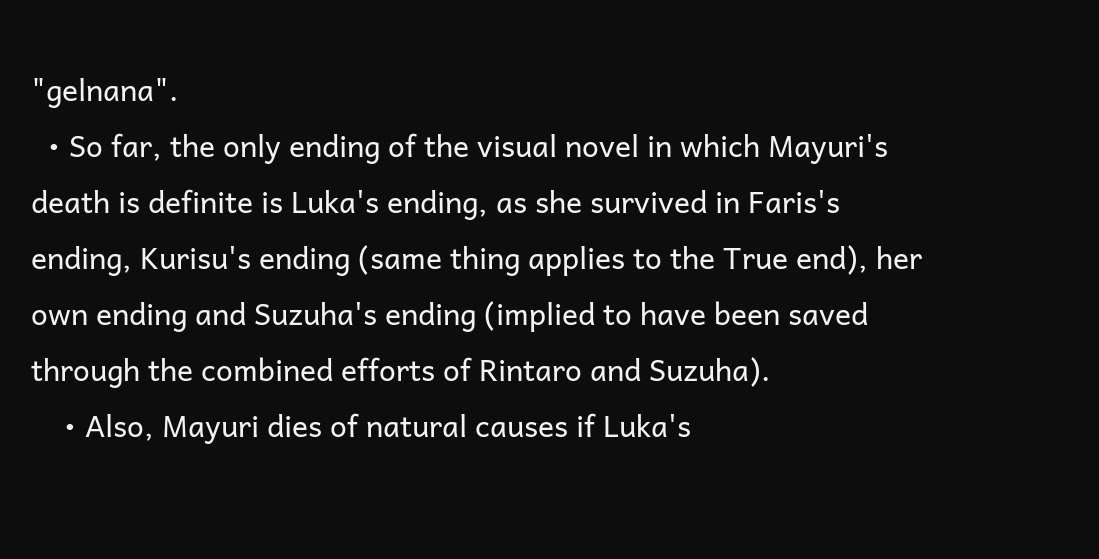"gelnana".
  • So far, the only ending of the visual novel in which Mayuri's death is definite is Luka's ending, as she survived in Faris's ending, Kurisu's ending (same thing applies to the True end), her own ending and Suzuha's ending (implied to have been saved through the combined efforts of Rintaro and Suzuha).
    • Also, Mayuri dies of natural causes if Luka's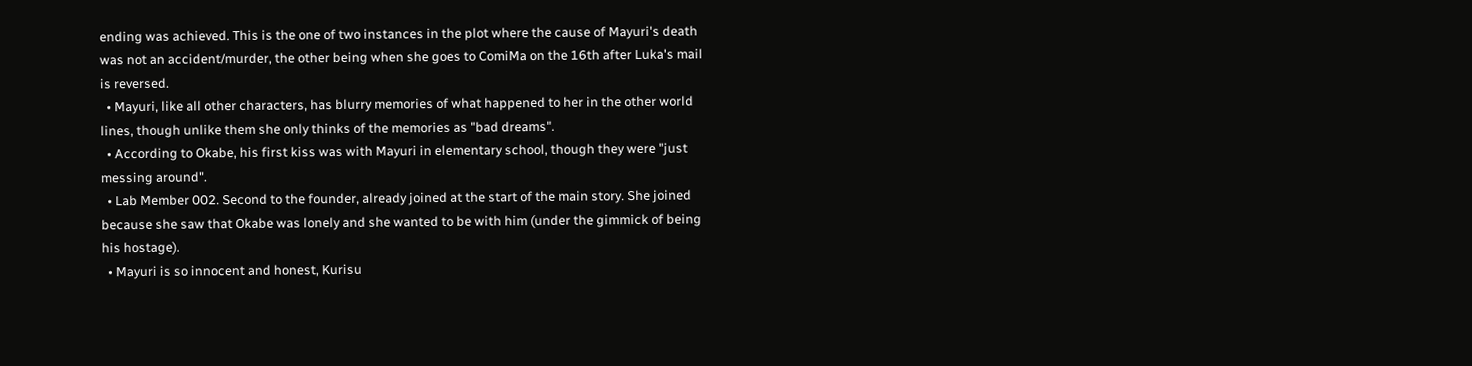ending was achieved. This is the one of two instances in the plot where the cause of Mayuri's death was not an accident/murder, the other being when she goes to ComiMa on the 16th after Luka's mail is reversed.
  • Mayuri, like all other characters, has blurry memories of what happened to her in the other world lines, though unlike them she only thinks of the memories as "bad dreams".
  • According to Okabe, his first kiss was with Mayuri in elementary school, though they were "just messing around".
  • Lab Member 002. Second to the founder, already joined at the start of the main story. She joined because she saw that Okabe was lonely and she wanted to be with him (under the gimmick of being his hostage).
  • Mayuri is so innocent and honest, Kurisu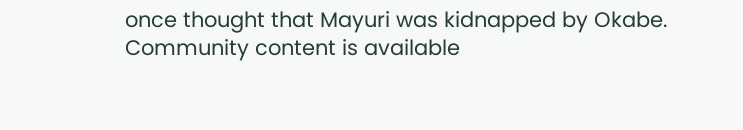once thought that Mayuri was kidnapped by Okabe.
Community content is available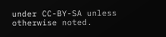under CC-BY-SA unless otherwise noted.